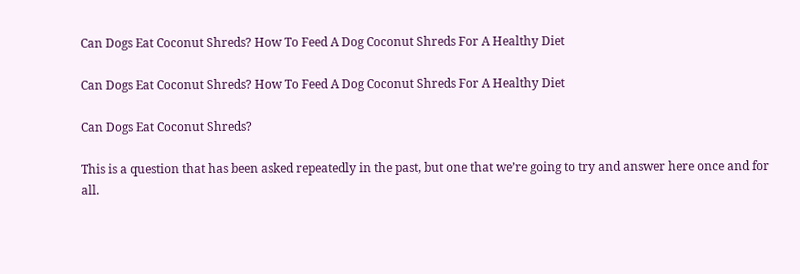Can Dogs Eat Coconut Shreds? How To Feed A Dog Coconut Shreds For A Healthy Diet

Can Dogs Eat Coconut Shreds? How To Feed A Dog Coconut Shreds For A Healthy Diet

Can Dogs Eat Coconut Shreds?

This is a question that has been asked repeatedly in the past, but one that we’re going to try and answer here once and for all.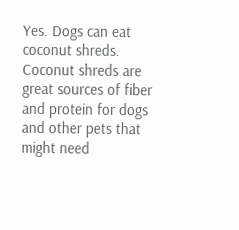Yes. Dogs can eat coconut shreds. Coconut shreds are great sources of fiber and protein for dogs and other pets that might need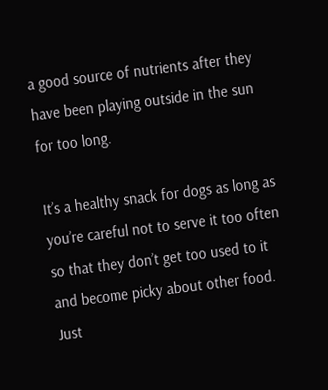a good source of nutrients after they have been playing outside in the sun for too long.

It’s a healthy snack for dogs as long as you’re careful not to serve it too often so that they don’t get too used to it and become picky about other food. Just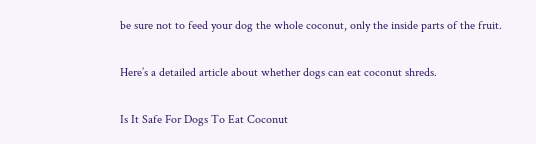be sure not to feed your dog the whole coconut, only the inside parts of the fruit.

Here’s a detailed article about whether dogs can eat coconut shreds.

Is It Safe For Dogs To Eat Coconut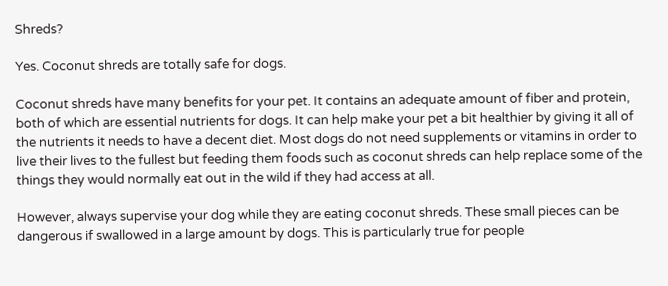Shreds?

Yes. Coconut shreds are totally safe for dogs.

Coconut shreds have many benefits for your pet. It contains an adequate amount of fiber and protein, both of which are essential nutrients for dogs. It can help make your pet a bit healthier by giving it all of the nutrients it needs to have a decent diet. Most dogs do not need supplements or vitamins in order to live their lives to the fullest but feeding them foods such as coconut shreds can help replace some of the things they would normally eat out in the wild if they had access at all.

However, always supervise your dog while they are eating coconut shreds. These small pieces can be dangerous if swallowed in a large amount by dogs. This is particularly true for people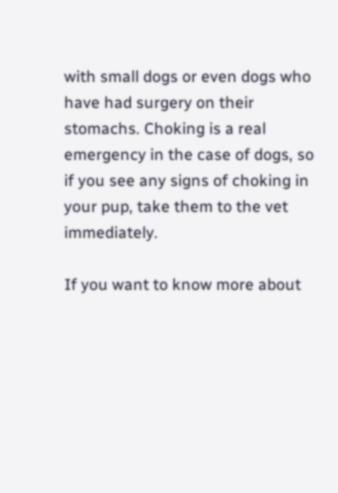with small dogs or even dogs who have had surgery on their stomachs. Choking is a real emergency in the case of dogs, so if you see any signs of choking in your pup, take them to the vet immediately.

If you want to know more about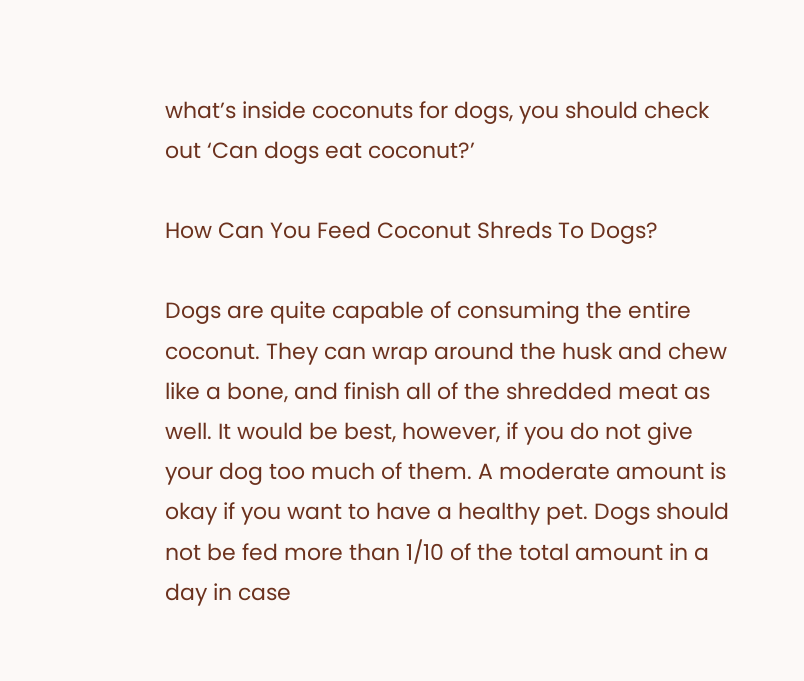what’s inside coconuts for dogs, you should check out ‘Can dogs eat coconut?’

How Can You Feed Coconut Shreds To Dogs?

Dogs are quite capable of consuming the entire coconut. They can wrap around the husk and chew like a bone, and finish all of the shredded meat as well. It would be best, however, if you do not give your dog too much of them. A moderate amount is okay if you want to have a healthy pet. Dogs should not be fed more than 1/10 of the total amount in a day in case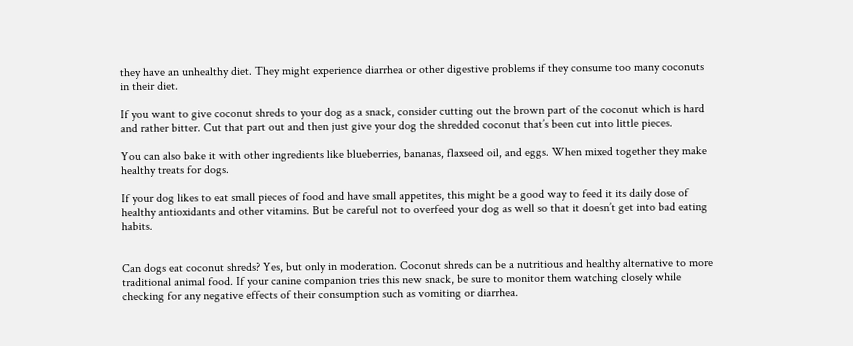they have an unhealthy diet. They might experience diarrhea or other digestive problems if they consume too many coconuts in their diet.

If you want to give coconut shreds to your dog as a snack, consider cutting out the brown part of the coconut which is hard and rather bitter. Cut that part out and then just give your dog the shredded coconut that’s been cut into little pieces.

You can also bake it with other ingredients like blueberries, bananas, flaxseed oil, and eggs. When mixed together they make healthy treats for dogs.

If your dog likes to eat small pieces of food and have small appetites, this might be a good way to feed it its daily dose of healthy antioxidants and other vitamins. But be careful not to overfeed your dog as well so that it doesn’t get into bad eating habits.


Can dogs eat coconut shreds? Yes, but only in moderation. Coconut shreds can be a nutritious and healthy alternative to more traditional animal food. If your canine companion tries this new snack, be sure to monitor them watching closely while checking for any negative effects of their consumption such as vomiting or diarrhea.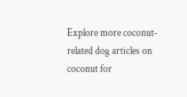Explore more coconut-related dog articles on coconut for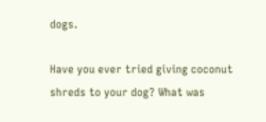dogs.

Have you ever tried giving coconut shreds to your dog? What was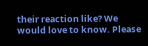their reaction like? We would love to know. Please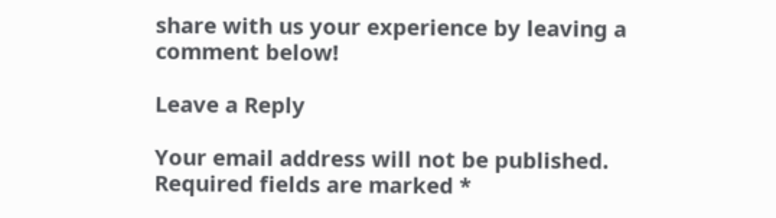share with us your experience by leaving a comment below!

Leave a Reply

Your email address will not be published. Required fields are marked *